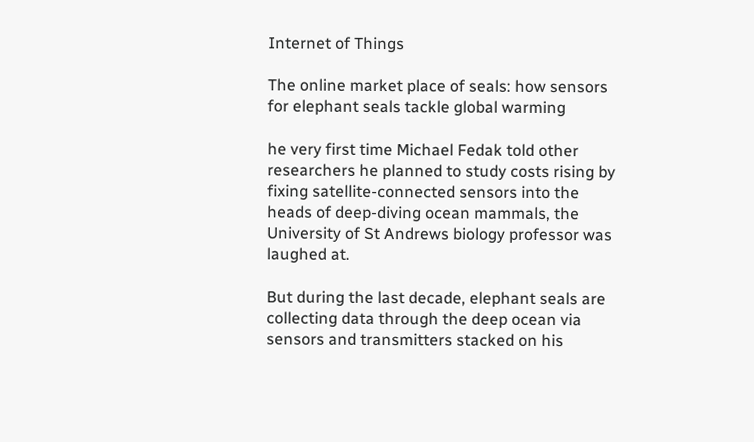Internet of Things

The online market place of seals: how sensors for elephant seals tackle global warming

he very first time Michael Fedak told other researchers he planned to study costs rising by fixing satellite-connected sensors into the heads of deep-diving ocean mammals, the University of St Andrews biology professor was laughed at.

But during the last decade, elephant seals are collecting data through the deep ocean via sensors and transmitters stacked on his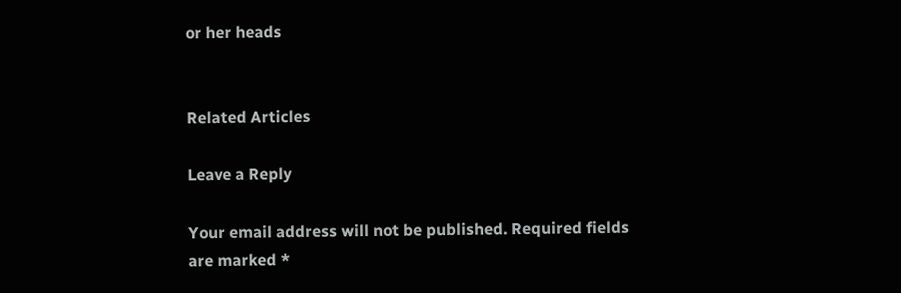or her heads


Related Articles

Leave a Reply

Your email address will not be published. Required fields are marked *